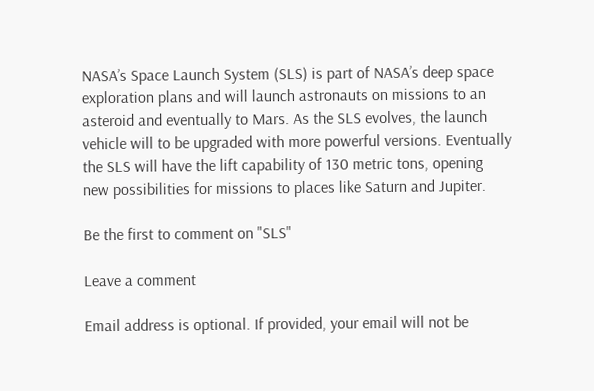NASA’s Space Launch System (SLS) is part of NASA’s deep space exploration plans and will launch astronauts on missions to an asteroid and eventually to Mars. As the SLS evolves, the launch vehicle will to be upgraded with more powerful versions. Eventually the SLS will have the lift capability of 130 metric tons, opening new possibilities for missions to places like Saturn and Jupiter.

Be the first to comment on "SLS"

Leave a comment

Email address is optional. If provided, your email will not be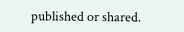published or shared.